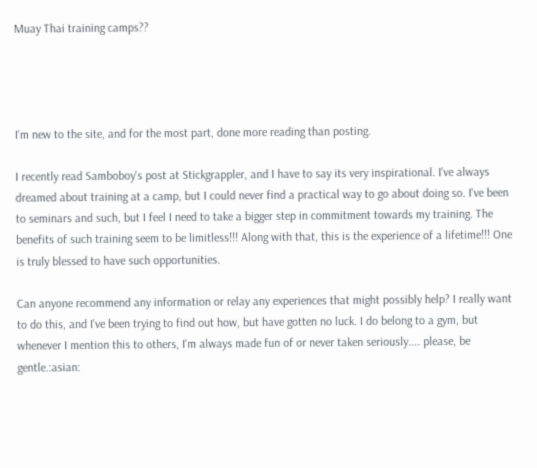Muay Thai training camps??




I'm new to the site, and for the most part, done more reading than posting.

I recently read Samboboy's post at Stickgrappler, and I have to say its very inspirational. I've always dreamed about training at a camp, but I could never find a practical way to go about doing so. I've been to seminars and such, but I feel I need to take a bigger step in commitment towards my training. The benefits of such training seem to be limitless!!! Along with that, this is the experience of a lifetime!!! One is truly blessed to have such opportunities.

Can anyone recommend any information or relay any experiences that might possibly help? I really want to do this, and I've been trying to find out how, but have gotten no luck. I do belong to a gym, but whenever I mention this to others, I'm always made fun of or never taken seriously.... please, be gentle.:asian: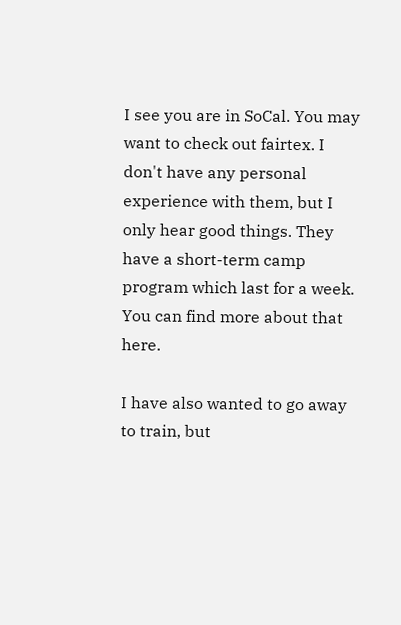I see you are in SoCal. You may want to check out fairtex. I don't have any personal experience with them, but I only hear good things. They have a short-term camp program which last for a week. You can find more about that here.

I have also wanted to go away to train, but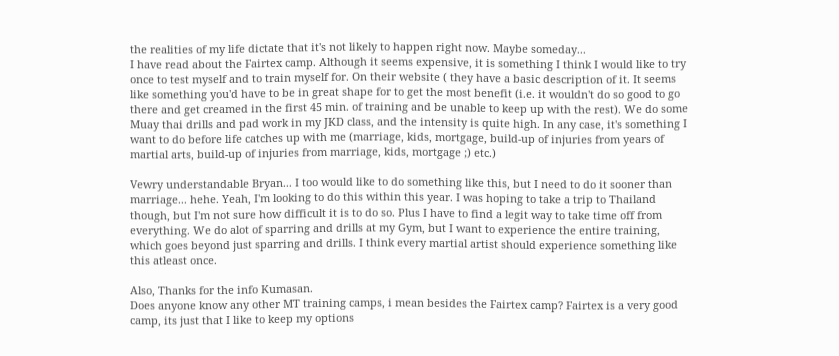the realities of my life dictate that it's not likely to happen right now. Maybe someday...
I have read about the Fairtex camp. Although it seems expensive, it is something I think I would like to try once to test myself and to train myself for. On their website ( they have a basic description of it. It seems like something you'd have to be in great shape for to get the most benefit (i.e. it wouldn't do so good to go there and get creamed in the first 45 min. of training and be unable to keep up with the rest). We do some Muay thai drills and pad work in my JKD class, and the intensity is quite high. In any case, it's something I want to do before life catches up with me (marriage, kids, mortgage, build-up of injuries from years of martial arts, build-up of injuries from marriage, kids, mortgage ;) etc.)

Vewry understandable Bryan... I too would like to do something like this, but I need to do it sooner than marriage... hehe. Yeah, I'm looking to do this within this year. I was hoping to take a trip to Thailand though, but I'm not sure how difficult it is to do so. Plus I have to find a legit way to take time off from everything. We do alot of sparring and drills at my Gym, but I want to experience the entire training, which goes beyond just sparring and drills. I think every martial artist should experience something like this atleast once.

Also, Thanks for the info Kumasan.
Does anyone know any other MT training camps, i mean besides the Fairtex camp? Fairtex is a very good camp, its just that I like to keep my options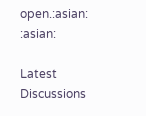open.:asian: :asian:

Latest Discussions